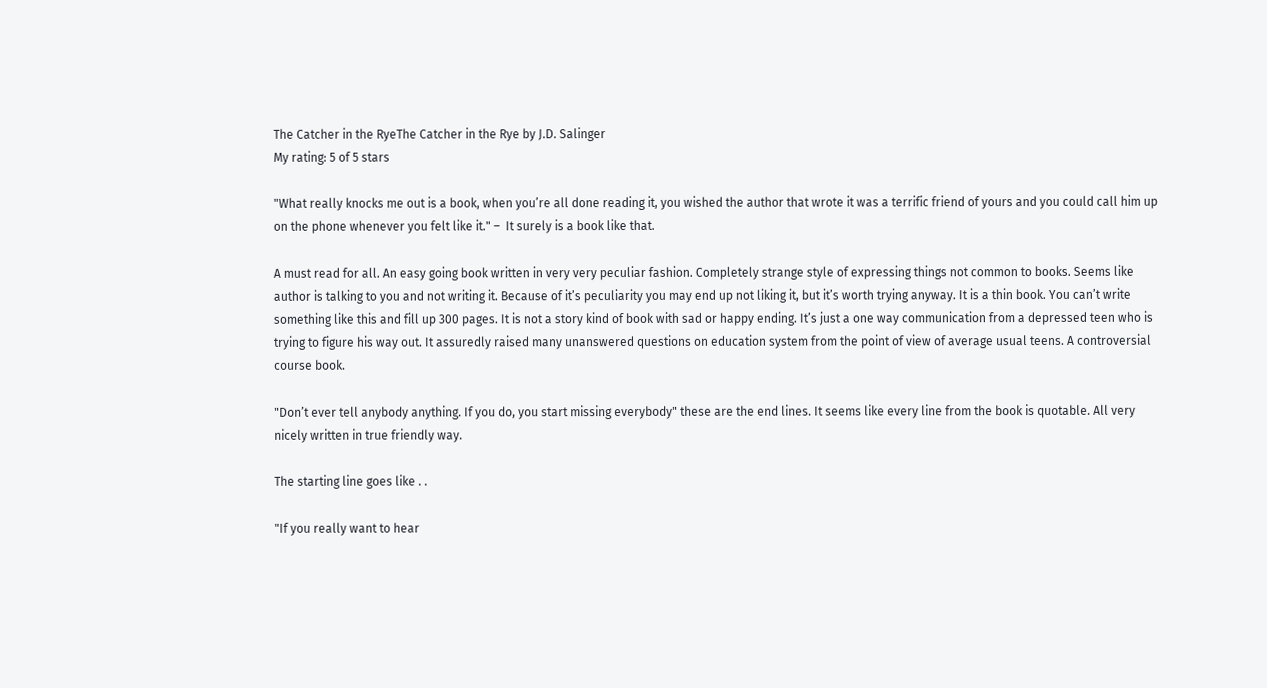The Catcher in the RyeThe Catcher in the Rye by J.D. Salinger
My rating: 5 of 5 stars

"What really knocks me out is a book, when you’re all done reading it, you wished the author that wrote it was a terrific friend of yours and you could call him up on the phone whenever you felt like it." –  It surely is a book like that.

A must read for all. An easy going book written in very very peculiar fashion. Completely strange style of expressing things not common to books. Seems like author is talking to you and not writing it. Because of it’s peculiarity you may end up not liking it, but it’s worth trying anyway. It is a thin book. You can’t write something like this and fill up 300 pages. It is not a story kind of book with sad or happy ending. It’s just a one way communication from a depressed teen who is trying to figure his way out. It assuredly raised many unanswered questions on education system from the point of view of average usual teens. A controversial course book.

"Don’t ever tell anybody anything. If you do, you start missing everybody" these are the end lines. It seems like every line from the book is quotable. All very nicely written in true friendly way.

The starting line goes like . .

"If you really want to hear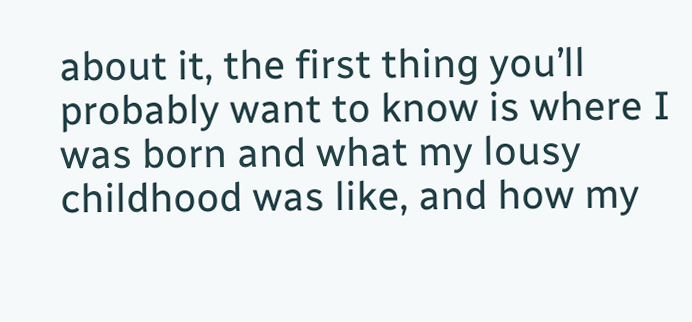about it, the first thing you’ll probably want to know is where I was born and what my lousy childhood was like, and how my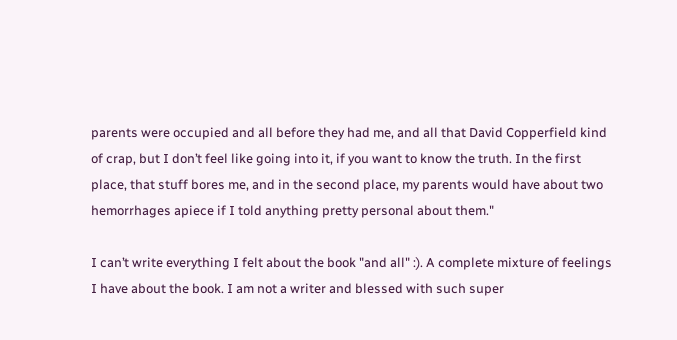parents were occupied and all before they had me, and all that David Copperfield kind of crap, but I don’t feel like going into it, if you want to know the truth. In the first place, that stuff bores me, and in the second place, my parents would have about two hemorrhages apiece if I told anything pretty personal about them."

I can’t write everything I felt about the book "and all" :). A complete mixture of feelings I have about the book. I am not a writer and blessed with such super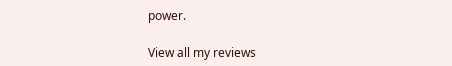power.

View all my reviews